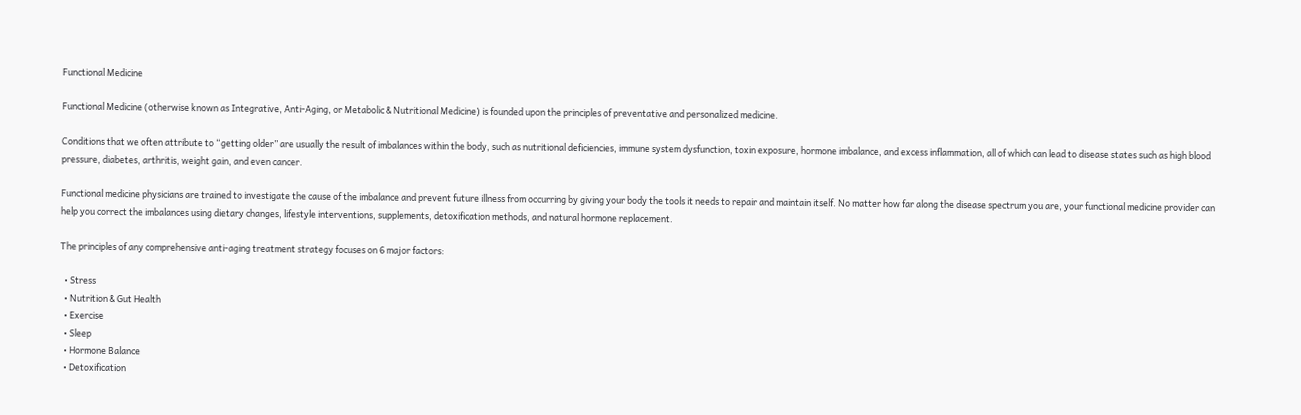Functional Medicine

Functional Medicine (otherwise known as Integrative, Anti-Aging, or Metabolic & Nutritional Medicine) is founded upon the principles of preventative and personalized medicine.

Conditions that we often attribute to “getting older” are usually the result of imbalances within the body, such as nutritional deficiencies, immune system dysfunction, toxin exposure, hormone imbalance, and excess inflammation, all of which can lead to disease states such as high blood pressure, diabetes, arthritis, weight gain, and even cancer.

Functional medicine physicians are trained to investigate the cause of the imbalance and prevent future illness from occurring by giving your body the tools it needs to repair and maintain itself. No matter how far along the disease spectrum you are, your functional medicine provider can help you correct the imbalances using dietary changes, lifestyle interventions, supplements, detoxification methods, and natural hormone replacement.

The principles of any comprehensive anti-aging treatment strategy focuses on 6 major factors:

  • Stress
  • Nutrition & Gut Health
  • Exercise
  • Sleep
  • Hormone Balance
  • Detoxification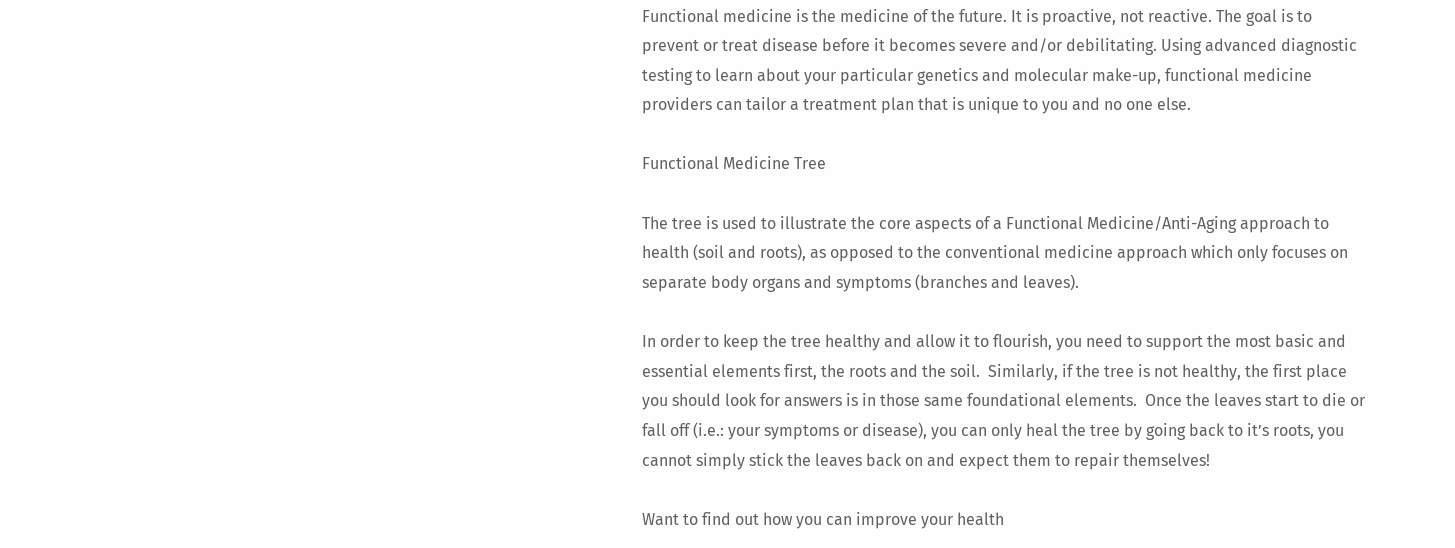Functional medicine is the medicine of the future. It is proactive, not reactive. The goal is to prevent or treat disease before it becomes severe and/or debilitating. Using advanced diagnostic testing to learn about your particular genetics and molecular make-up, functional medicine providers can tailor a treatment plan that is unique to you and no one else.

Functional Medicine Tree

The tree is used to illustrate the core aspects of a Functional Medicine/Anti-Aging approach to health (soil and roots), as opposed to the conventional medicine approach which only focuses on separate body organs and symptoms (branches and leaves).

In order to keep the tree healthy and allow it to flourish, you need to support the most basic and essential elements first, the roots and the soil.  Similarly, if the tree is not healthy, the first place you should look for answers is in those same foundational elements.  Once the leaves start to die or fall off (i.e.: your symptoms or disease), you can only heal the tree by going back to it’s roots, you cannot simply stick the leaves back on and expect them to repair themselves!

Want to find out how you can improve your health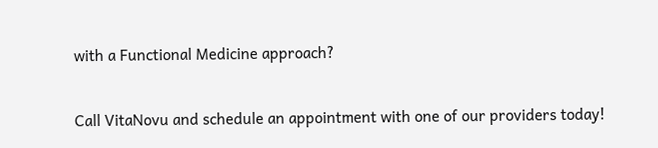with a Functional Medicine approach?

Call VitaNovu and schedule an appointment with one of our providers today!